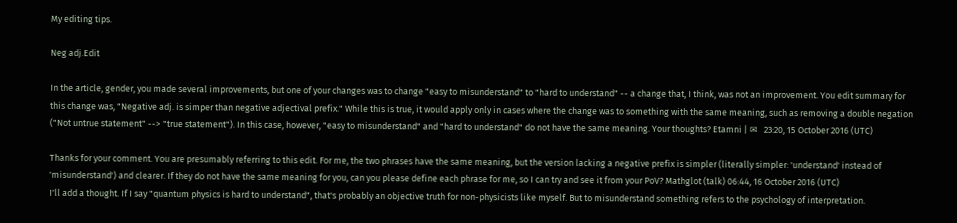My editing tips.

Neg adj.Edit

In the article, gender, you made several improvements, but one of your changes was to change "easy to misunderstand" to "hard to understand" -- a change that, I think, was not an improvement. You edit summary for this change was, "Negative adj. is simper than negative adjectival prefix." While this is true, it would apply only in cases where the change was to something with the same meaning, such as removing a double negation ("Not untrue statement" --> "true statement"). In this case, however, "easy to misunderstand" and "hard to understand" do not have the same meaning. Your thoughts? Etamni | ✉   23:20, 15 October 2016 (UTC)

Thanks for your comment. You are presumably referring to this edit. For me, the two phrases have the same meaning, but the version lacking a negative prefix is simpler (literally simpler: 'understand' instead of 'misunderstand') and clearer. If they do not have the same meaning for you, can you please define each phrase for me, so I can try and see it from your PoV? Mathglot (talk) 06:44, 16 October 2016 (UTC)
I'll add a thought. If I say "quantum physics is hard to understand", that's probably an objective truth for non-physicists like myself. But to misunderstand something refers to the psychology of interpretation.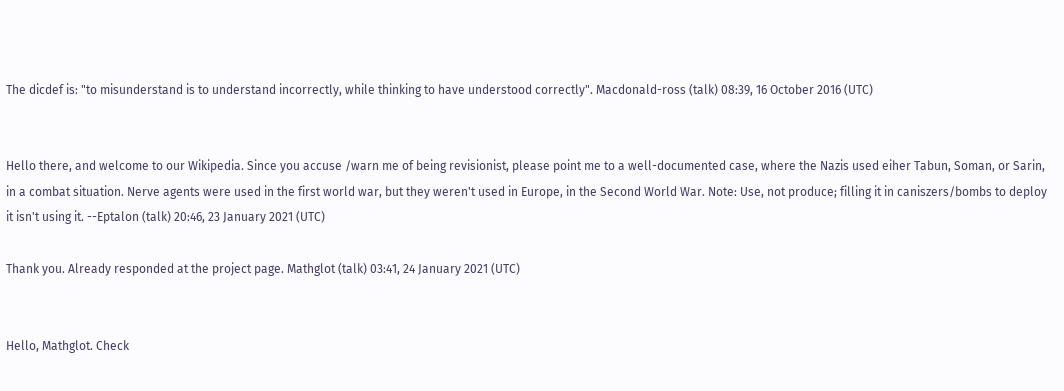The dicdef is: "to misunderstand is to understand incorrectly, while thinking to have understood correctly". Macdonald-ross (talk) 08:39, 16 October 2016 (UTC)


Hello there, and welcome to our Wikipedia. Since you accuse /warn me of being revisionist, please point me to a well-documented case, where the Nazis used eiher Tabun, Soman, or Sarin, in a combat situation. Nerve agents were used in the first world war, but they weren't used in Europe, in the Second World War. Note: Use, not produce; filling it in caniszers/bombs to deploy it isn't using it. --Eptalon (talk) 20:46, 23 January 2021 (UTC)

Thank you. Already responded at the project page. Mathglot (talk) 03:41, 24 January 2021 (UTC)


Hello, Mathglot. Check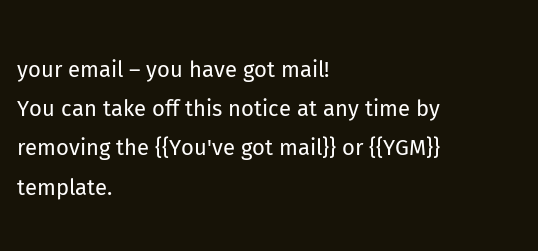your email – you have got mail!
You can take off this notice at any time by removing the {{You've got mail}} or {{YGM}} template.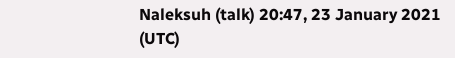Naleksuh (talk) 20:47, 23 January 2021 (UTC)